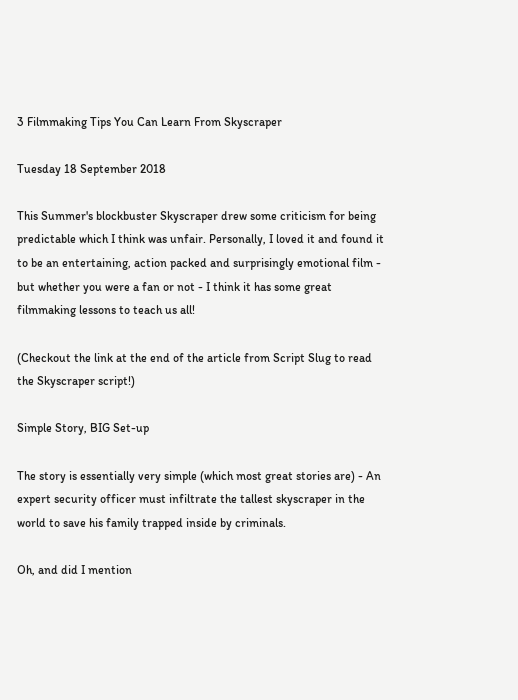3 Filmmaking Tips You Can Learn From Skyscraper

Tuesday 18 September 2018

This Summer's blockbuster Skyscraper drew some criticism for being predictable which I think was unfair. Personally, I loved it and found it to be an entertaining, action packed and surprisingly emotional film - but whether you were a fan or not - I think it has some great filmmaking lessons to teach us all!

(Checkout the link at the end of the article from Script Slug to read the Skyscraper script!)

Simple Story, BIG Set-up

The story is essentially very simple (which most great stories are) - An expert security officer must infiltrate the tallest skyscraper in the world to save his family trapped inside by criminals.

Oh, and did I mention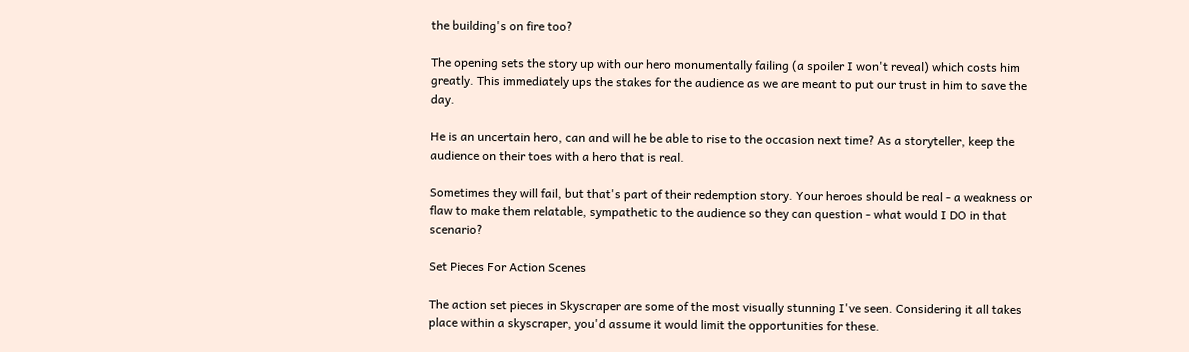the building's on fire too?

The opening sets the story up with our hero monumentally failing (a spoiler I won't reveal) which costs him greatly. This immediately ups the stakes for the audience as we are meant to put our trust in him to save the day.

He is an uncertain hero, can and will he be able to rise to the occasion next time? As a storyteller, keep the audience on their toes with a hero that is real.

Sometimes they will fail, but that's part of their redemption story. Your heroes should be real - a weakness or flaw to make them relatable, sympathetic to the audience so they can question - what would I DO in that scenario?

Set Pieces For Action Scenes

The action set pieces in Skyscraper are some of the most visually stunning I've seen. Considering it all takes place within a skyscraper, you'd assume it would limit the opportunities for these.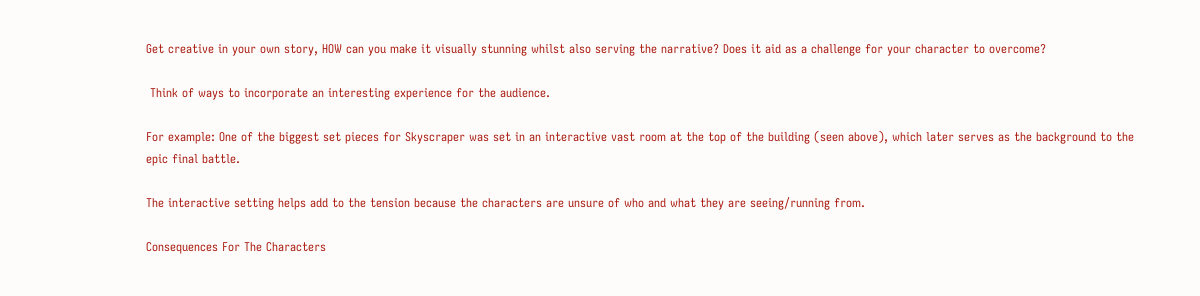Get creative in your own story, HOW can you make it visually stunning whilst also serving the narrative? Does it aid as a challenge for your character to overcome?

 Think of ways to incorporate an interesting experience for the audience.

For example: One of the biggest set pieces for Skyscraper was set in an interactive vast room at the top of the building (seen above), which later serves as the background to the epic final battle.

The interactive setting helps add to the tension because the characters are unsure of who and what they are seeing/running from.

Consequences For The Characters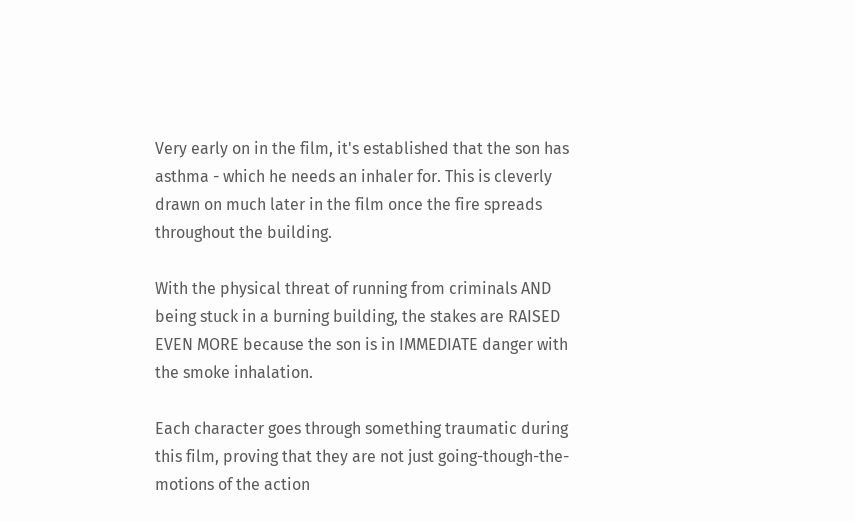Very early on in the film, it's established that the son has asthma - which he needs an inhaler for. This is cleverly drawn on much later in the film once the fire spreads throughout the building.

With the physical threat of running from criminals AND being stuck in a burning building, the stakes are RAISED EVEN MORE because the son is in IMMEDIATE danger with the smoke inhalation.

Each character goes through something traumatic during this film, proving that they are not just going-though-the-motions of the action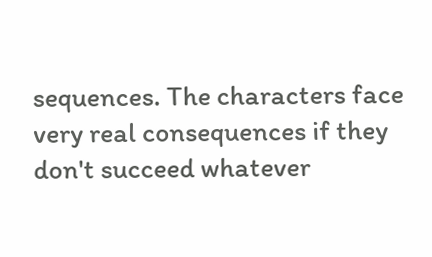sequences. The characters face very real consequences if they don't succeed whatever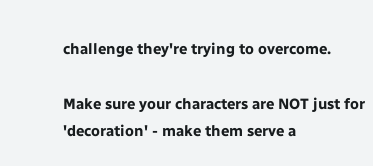challenge they're trying to overcome.

Make sure your characters are NOT just for 'decoration' - make them serve a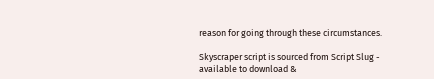reason for going through these circumstances.

Skyscraper script is sourced from Script Slug - available to download &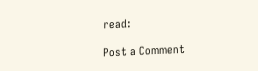read:

Post a Comment